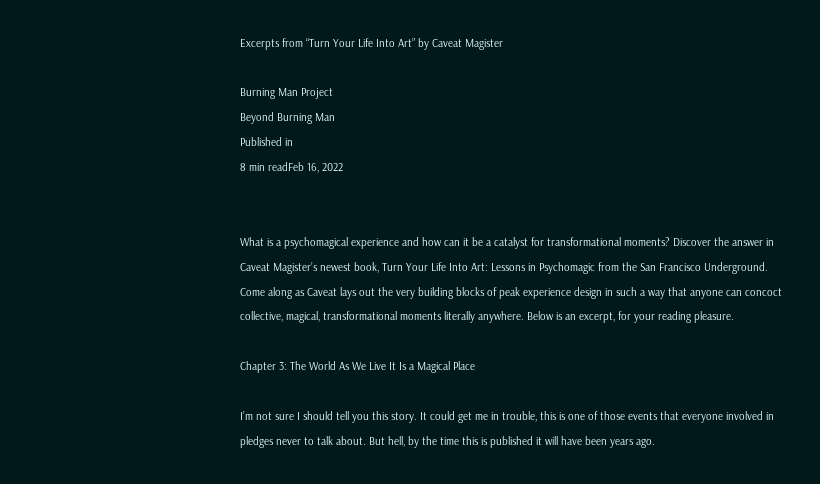Excerpts from “Turn Your Life Into Art” by Caveat Magister

Burning Man Project
Beyond Burning Man
Published in
8 min readFeb 16, 2022


What is a psychomagical experience and how can it be a catalyst for transformational moments? Discover the answer in Caveat Magister’s newest book, Turn Your Life Into Art: Lessons in Psychomagic from the San Francisco Underground. Come along as Caveat lays out the very building blocks of peak experience design in such a way that anyone can concoct collective, magical, transformational moments literally anywhere. Below is an excerpt, for your reading pleasure.

Chapter 3: The World As We Live It Is a Magical Place

I’m not sure I should tell you this story. It could get me in trouble, this is one of those events that everyone involved in pledges never to talk about. But hell, by the time this is published it will have been years ago.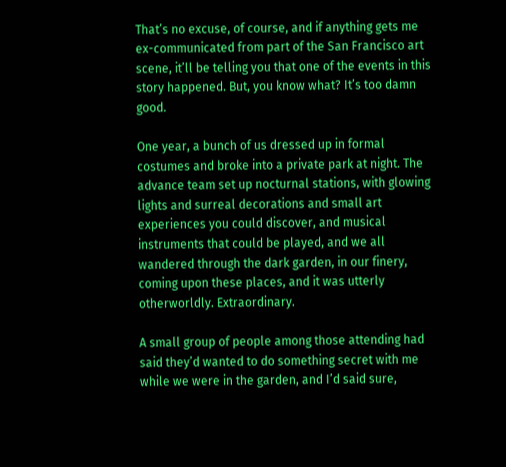That’s no excuse, of course, and if anything gets me ex-communicated from part of the San Francisco art scene, it’ll be telling you that one of the events in this story happened. But, you know what? It’s too damn good.

One year, a bunch of us dressed up in formal costumes and broke into a private park at night. The advance team set up nocturnal stations, with glowing lights and surreal decorations and small art experiences you could discover, and musical instruments that could be played, and we all wandered through the dark garden, in our finery, coming upon these places, and it was utterly otherworldly. Extraordinary.

A small group of people among those attending had said they’d wanted to do something secret with me while we were in the garden, and I’d said sure,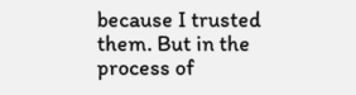because I trusted them. But in the process of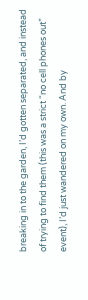breaking in to the garden, I’d gotten separated, and instead of trying to find them (this was a strict “no cell phones out” event), I’d just wandered on my own. And by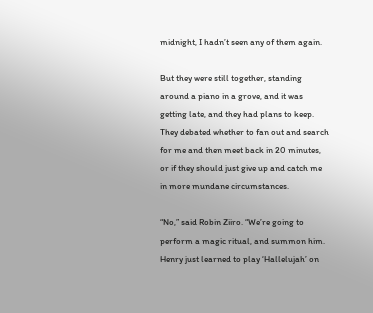midnight, I hadn’t seen any of them again.

But they were still together, standing around a piano in a grove, and it was getting late, and they had plans to keep. They debated whether to fan out and search for me and then meet back in 20 minutes, or if they should just give up and catch me in more mundane circumstances.

“No,” said Robin Ziiro. “We’re going to perform a magic ritual, and summon him. Henry just learned to play ‘Hallelujah’ on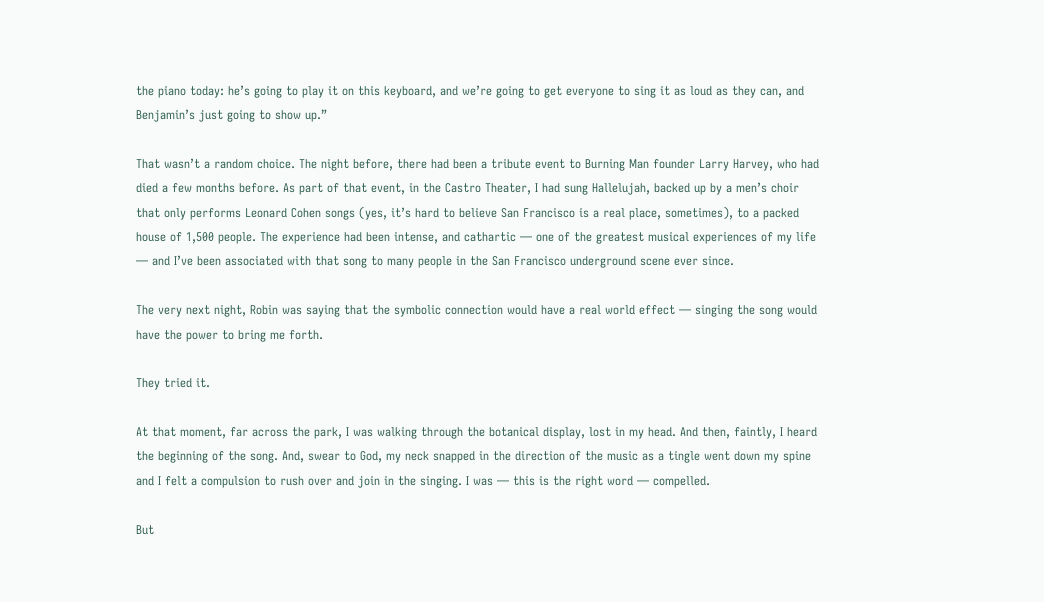the piano today: he’s going to play it on this keyboard, and we’re going to get everyone to sing it as loud as they can, and Benjamin’s just going to show up.”

That wasn’t a random choice. The night before, there had been a tribute event to Burning Man founder Larry Harvey, who had died a few months before. As part of that event, in the Castro Theater, I had sung Hallelujah, backed up by a men’s choir that only performs Leonard Cohen songs (yes, it’s hard to believe San Francisco is a real place, sometimes), to a packed house of 1,500 people. The experience had been intense, and cathartic — one of the greatest musical experiences of my life — and I’ve been associated with that song to many people in the San Francisco underground scene ever since.

The very next night, Robin was saying that the symbolic connection would have a real world effect — singing the song would have the power to bring me forth.

They tried it.

At that moment, far across the park, I was walking through the botanical display, lost in my head. And then, faintly, I heard the beginning of the song. And, swear to God, my neck snapped in the direction of the music as a tingle went down my spine and I felt a compulsion to rush over and join in the singing. I was — this is the right word — compelled.

But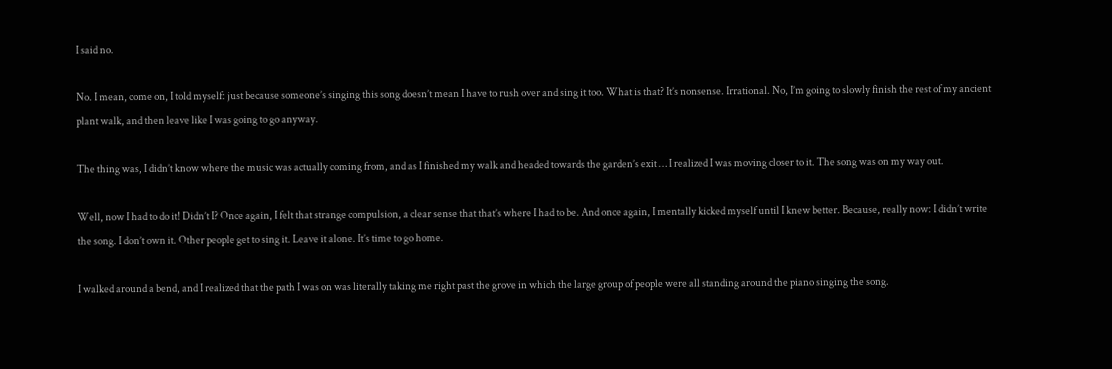I said no.

No. I mean, come on, I told myself: just because someone’s singing this song doesn’t mean I have to rush over and sing it too. What is that? It’s nonsense. Irrational. No, I’m going to slowly finish the rest of my ancient plant walk, and then leave like I was going to go anyway.

The thing was, I didn’t know where the music was actually coming from, and as I finished my walk and headed towards the garden’s exit … I realized I was moving closer to it. The song was on my way out.

Well, now I had to do it! Didn’t I? Once again, I felt that strange compulsion, a clear sense that that’s where I had to be. And once again, I mentally kicked myself until I knew better. Because, really now: I didn’t write the song. I don’t own it. Other people get to sing it. Leave it alone. It’s time to go home.

I walked around a bend, and I realized that the path I was on was literally taking me right past the grove in which the large group of people were all standing around the piano singing the song.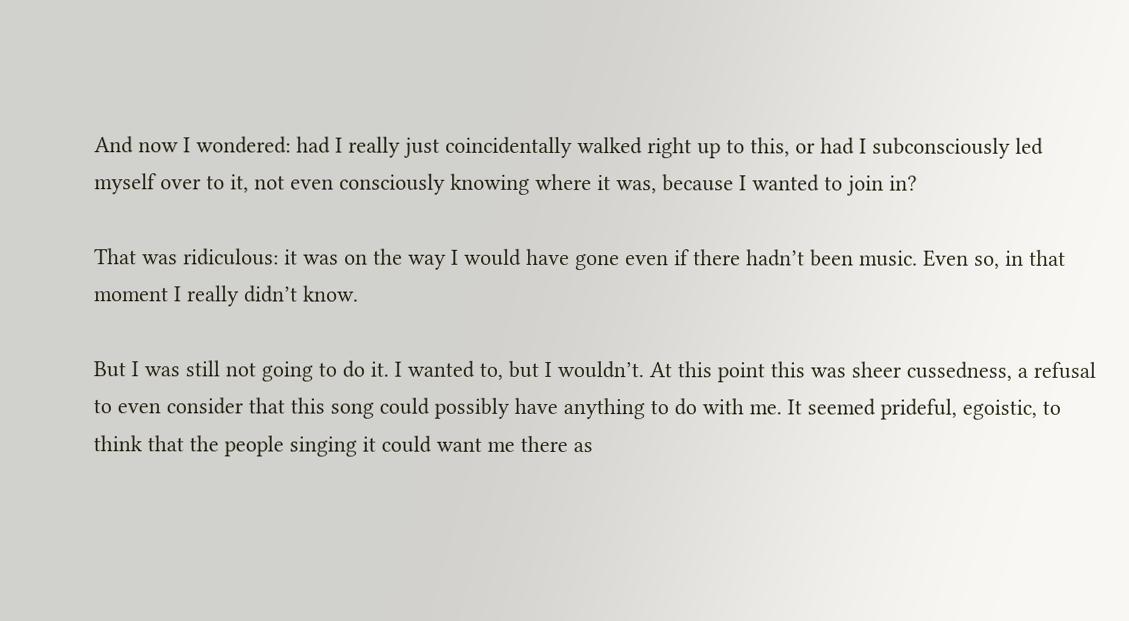And now I wondered: had I really just coincidentally walked right up to this, or had I subconsciously led myself over to it, not even consciously knowing where it was, because I wanted to join in?

That was ridiculous: it was on the way I would have gone even if there hadn’t been music. Even so, in that moment I really didn’t know.

But I was still not going to do it. I wanted to, but I wouldn’t. At this point this was sheer cussedness, a refusal to even consider that this song could possibly have anything to do with me. It seemed prideful, egoistic, to think that the people singing it could want me there as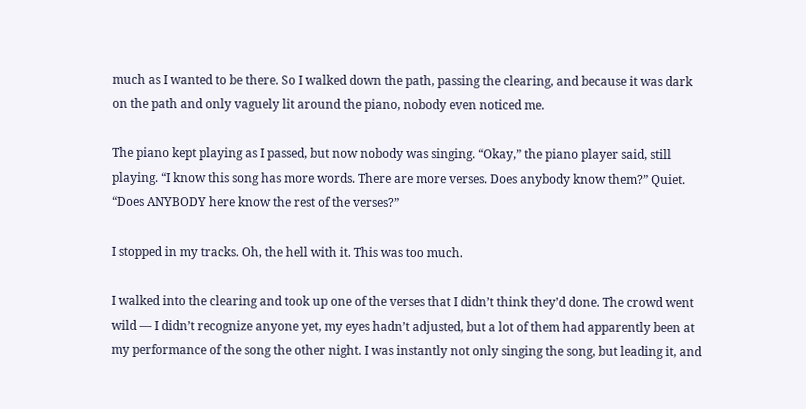much as I wanted to be there. So I walked down the path, passing the clearing, and because it was dark on the path and only vaguely lit around the piano, nobody even noticed me.

The piano kept playing as I passed, but now nobody was singing. “Okay,” the piano player said, still playing. “I know this song has more words. There are more verses. Does anybody know them?” Quiet. “Does ANYBODY here know the rest of the verses?”

I stopped in my tracks. Oh, the hell with it. This was too much.

I walked into the clearing and took up one of the verses that I didn’t think they’d done. The crowd went wild — I didn’t recognize anyone yet, my eyes hadn’t adjusted, but a lot of them had apparently been at my performance of the song the other night. I was instantly not only singing the song, but leading it, and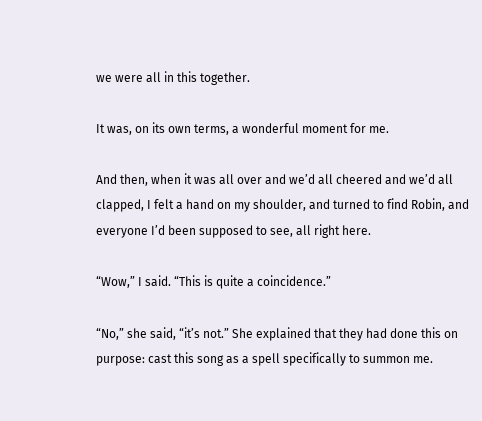we were all in this together.

It was, on its own terms, a wonderful moment for me.

And then, when it was all over and we’d all cheered and we’d all clapped, I felt a hand on my shoulder, and turned to find Robin, and everyone I’d been supposed to see, all right here.

“Wow,” I said. “This is quite a coincidence.”

“No,” she said, “it’s not.” She explained that they had done this on purpose: cast this song as a spell specifically to summon me.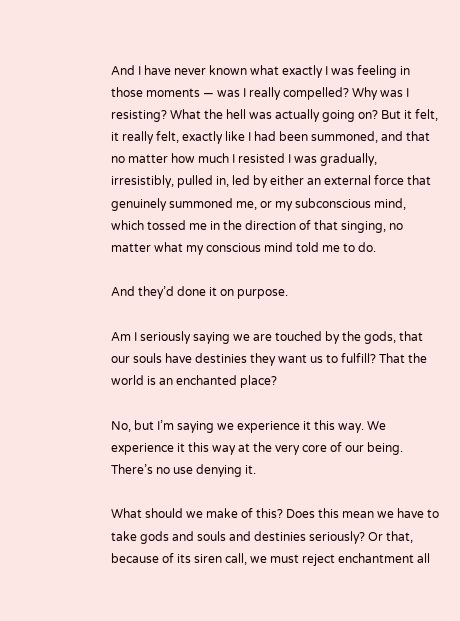And I have never known what exactly I was feeling in those moments — was I really compelled? Why was I resisting? What the hell was actually going on? But it felt, it really felt, exactly like I had been summoned, and that no matter how much I resisted I was gradually, irresistibly, pulled in, led by either an external force that genuinely summoned me, or my subconscious mind, which tossed me in the direction of that singing, no matter what my conscious mind told me to do.

And they’d done it on purpose.

Am I seriously saying we are touched by the gods, that our souls have destinies they want us to fulfill? That the world is an enchanted place?

No, but I’m saying we experience it this way. We experience it this way at the very core of our being. There’s no use denying it.

What should we make of this? Does this mean we have to take gods and souls and destinies seriously? Or that, because of its siren call, we must reject enchantment all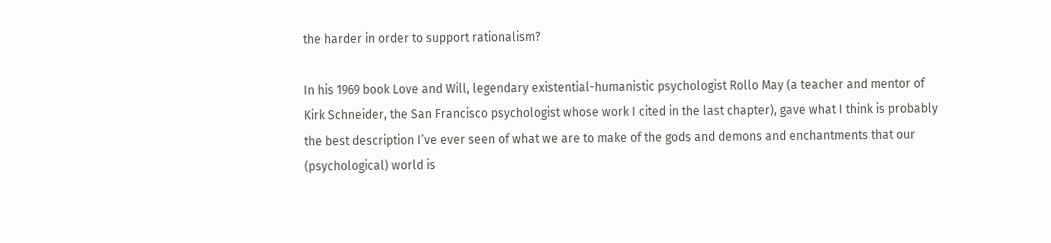the harder in order to support rationalism?

In his 1969 book Love and Will, legendary existential-humanistic psychologist Rollo May (a teacher and mentor of Kirk Schneider, the San Francisco psychologist whose work I cited in the last chapter), gave what I think is probably the best description I’ve ever seen of what we are to make of the gods and demons and enchantments that our (psychological) world is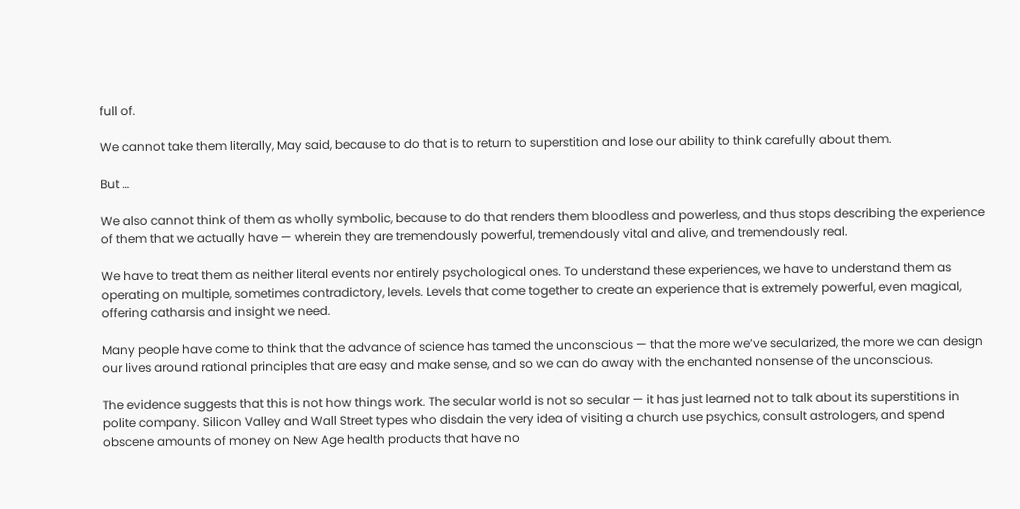full of.

We cannot take them literally, May said, because to do that is to return to superstition and lose our ability to think carefully about them.

But …

We also cannot think of them as wholly symbolic, because to do that renders them bloodless and powerless, and thus stops describing the experience of them that we actually have — wherein they are tremendously powerful, tremendously vital and alive, and tremendously real.

We have to treat them as neither literal events nor entirely psychological ones. To understand these experiences, we have to understand them as operating on multiple, sometimes contradictory, levels. Levels that come together to create an experience that is extremely powerful, even magical, offering catharsis and insight we need.

Many people have come to think that the advance of science has tamed the unconscious — that the more we’ve secularized, the more we can design our lives around rational principles that are easy and make sense, and so we can do away with the enchanted nonsense of the unconscious.

The evidence suggests that this is not how things work. The secular world is not so secular — it has just learned not to talk about its superstitions in polite company. Silicon Valley and Wall Street types who disdain the very idea of visiting a church use psychics, consult astrologers, and spend obscene amounts of money on New Age health products that have no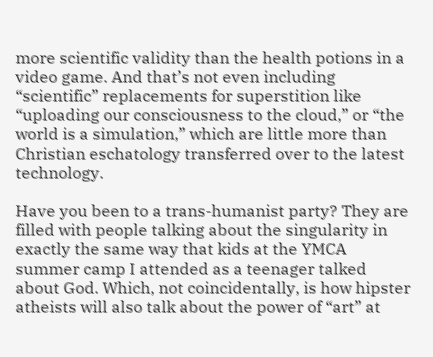more scientific validity than the health potions in a video game. And that’s not even including “scientific” replacements for superstition like “uploading our consciousness to the cloud,” or “the world is a simulation,” which are little more than Christian eschatology transferred over to the latest technology.

Have you been to a trans-humanist party? They are filled with people talking about the singularity in exactly the same way that kids at the YMCA summer camp I attended as a teenager talked about God. Which, not coincidentally, is how hipster atheists will also talk about the power of “art” at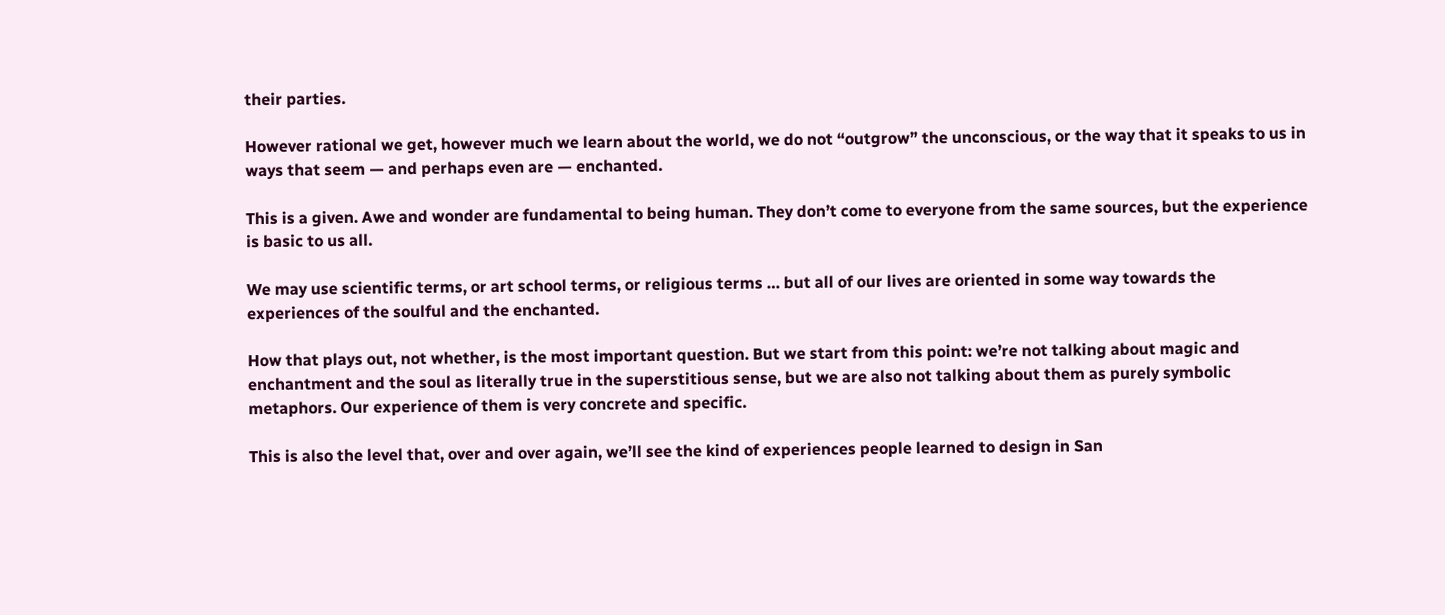their parties.

However rational we get, however much we learn about the world, we do not “outgrow” the unconscious, or the way that it speaks to us in ways that seem — and perhaps even are — enchanted.

This is a given. Awe and wonder are fundamental to being human. They don’t come to everyone from the same sources, but the experience is basic to us all.

We may use scientific terms, or art school terms, or religious terms … but all of our lives are oriented in some way towards the experiences of the soulful and the enchanted.

How that plays out, not whether, is the most important question. But we start from this point: we’re not talking about magic and enchantment and the soul as literally true in the superstitious sense, but we are also not talking about them as purely symbolic metaphors. Our experience of them is very concrete and specific.

This is also the level that, over and over again, we’ll see the kind of experiences people learned to design in San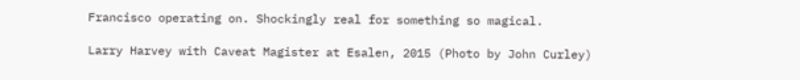Francisco operating on. Shockingly real for something so magical.

Larry Harvey with Caveat Magister at Esalen, 2015 (Photo by John Curley)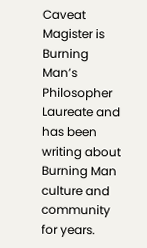Caveat Magister is Burning Man’s Philosopher Laureate and has been writing about Burning Man culture and community for years.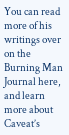You can read more of his writings over on the Burning Man Journal here, and learn more about Caveat’s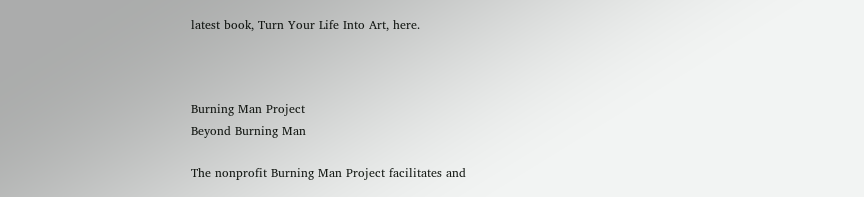latest book, Turn Your Life Into Art, here.



Burning Man Project
Beyond Burning Man

The nonprofit Burning Man Project facilitates and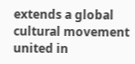extends a global cultural movement united in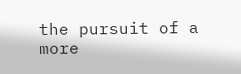the pursuit of a more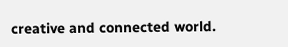creative and connected world.